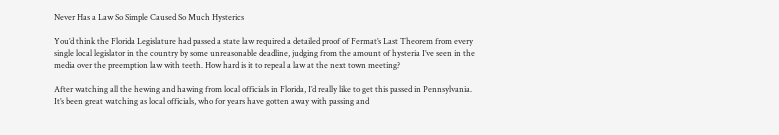Never Has a Law So Simple Caused So Much Hysterics

You’d think the Florida Legislature had passed a state law required a detailed proof of Fermat’s Last Theorem from every single local legislator in the country by some unreasonable deadline, judging from the amount of hysteria I’ve seen in the media over the preemption law with teeth. How hard is it to repeal a law at the next town meeting?

After watching all the hewing and hawing from local officials in Florida, I’d really like to get this passed in Pennsylvania. It’s been great watching as local officials, who for years have gotten away with passing and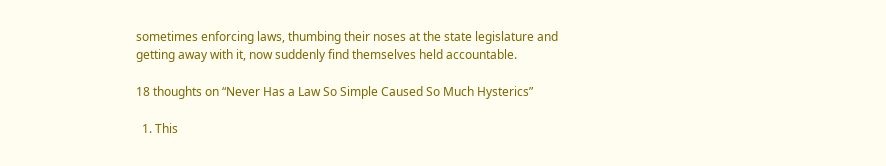sometimes enforcing laws, thumbing their noses at the state legislature and getting away with it, now suddenly find themselves held accountable.

18 thoughts on “Never Has a Law So Simple Caused So Much Hysterics”

  1. This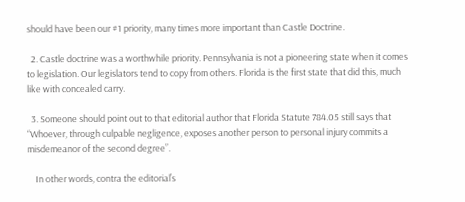should have been our #1 priority, many times more important than Castle Doctrine.

  2. Castle doctrine was a worthwhile priority. Pennsylvania is not a pioneering state when it comes to legislation. Our legislators tend to copy from others. Florida is the first state that did this, much like with concealed carry.

  3. Someone should point out to that editorial author that Florida Statute 784.05 still says that “Whoever, through culpable negligence, exposes another person to personal injury commits a misdemeanor of the second degree”.

    In other words, contra the editorial’s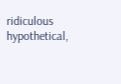ridiculous hypothetical,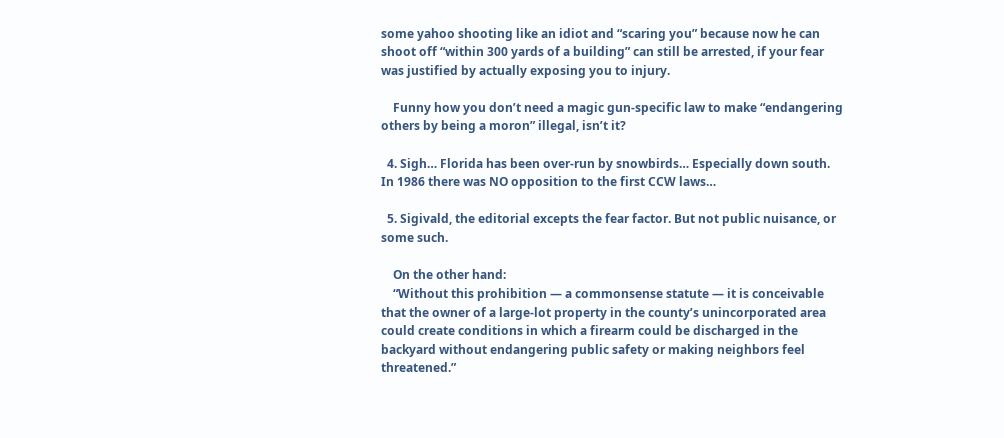some yahoo shooting like an idiot and “scaring you” because now he can shoot off “within 300 yards of a building” can still be arrested, if your fear was justified by actually exposing you to injury.

    Funny how you don’t need a magic gun-specific law to make “endangering others by being a moron” illegal, isn’t it?

  4. Sigh… Florida has been over-run by snowbirds… Especially down south. In 1986 there was NO opposition to the first CCW laws…

  5. Sigivald, the editorial excepts the fear factor. But not public nuisance, or some such.

    On the other hand:
    “Without this prohibition — a commonsense statute — it is conceivable that the owner of a large-lot property in the county’s unincorporated area could create conditions in which a firearm could be discharged in the backyard without endangering public safety or making neighbors feel threatened.”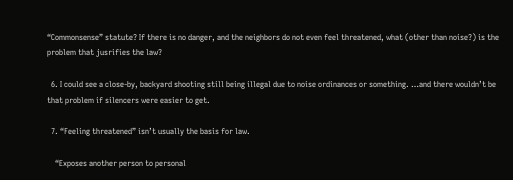“Commonsense” statute? If there is no danger, and the neighbors do not even feel threatened, what (other than noise?) is the problem that jusrifies the law?

  6. I could see a close-by, backyard shooting still being illegal due to noise ordinances or something. …and there wouldn’t be that problem if silencers were easier to get.

  7. “Feeling threatened” isn’t usually the basis for law.

    “Exposes another person to personal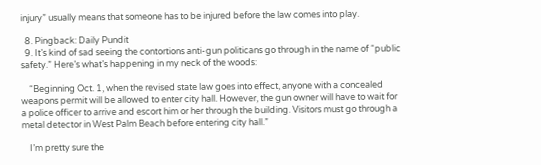injury” usually means that someone has to be injured before the law comes into play.

  8. Pingback: Daily Pundit
  9. It’s kind of sad seeing the contortions anti-gun politicans go through in the name of “public safety.” Here’s what’s happening in my neck of the woods:

    “Beginning Oct. 1, when the revised state law goes into effect, anyone with a concealed weapons permit will be allowed to enter city hall. However, the gun owner will have to wait for a police officer to arrive and escort him or her through the building. Visitors must go through a metal detector in West Palm Beach before entering city hall.”

    I’m pretty sure the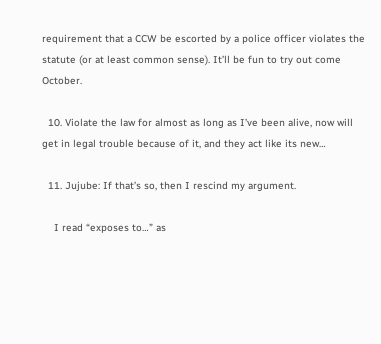requirement that a CCW be escorted by a police officer violates the statute (or at least common sense). It’ll be fun to try out come October.

  10. Violate the law for almost as long as I’ve been alive, now will get in legal trouble because of it, and they act like its new…

  11. Jujube: If that’s so, then I rescind my argument.

    I read “exposes to…” as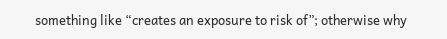something like “creates an exposure to risk of”; otherwise why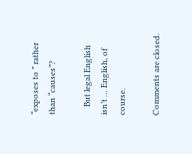“exposes to ” rather than “causes”?

    But legal English isn’t … English, of course.

Comments are closed.